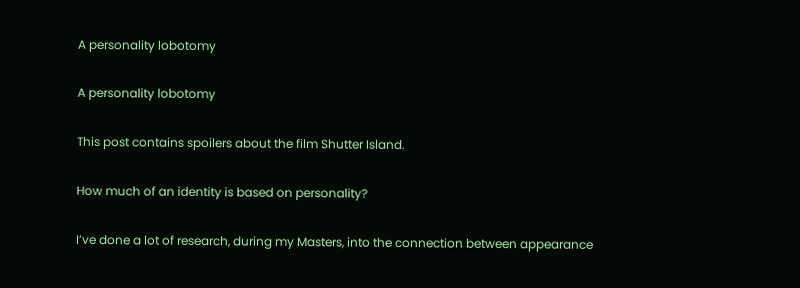A personality lobotomy

A personality lobotomy

This post contains spoilers about the film Shutter Island.

How much of an identity is based on personality?

I’ve done a lot of research, during my Masters, into the connection between appearance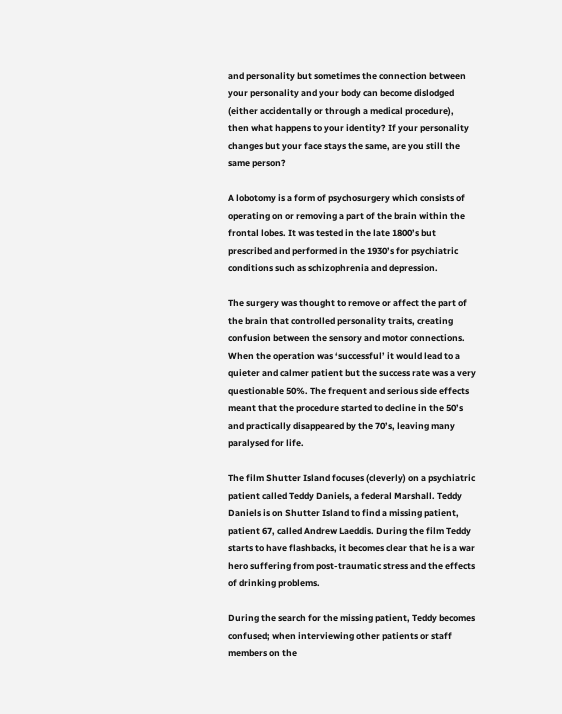and personality but sometimes the connection between your personality and your body can become dislodged (either accidentally or through a medical procedure), then what happens to your identity? If your personality changes but your face stays the same, are you still the same person?

A lobotomy is a form of psychosurgery which consists of operating on or removing a part of the brain within the frontal lobes. It was tested in the late 1800’s but prescribed and performed in the 1930’s for psychiatric conditions such as schizophrenia and depression.

The surgery was thought to remove or affect the part of the brain that controlled personality traits, creating confusion between the sensory and motor connections. When the operation was ‘successful’ it would lead to a quieter and calmer patient but the success rate was a very questionable 50%. The frequent and serious side effects meant that the procedure started to decline in the 50’s and practically disappeared by the 70’s, leaving many paralysed for life.

The film Shutter Island focuses (cleverly) on a psychiatric patient called Teddy Daniels, a federal Marshall. Teddy Daniels is on Shutter Island to find a missing patient, patient 67, called Andrew Laeddis. During the film Teddy starts to have flashbacks, it becomes clear that he is a war hero suffering from post-traumatic stress and the effects of drinking problems.

During the search for the missing patient, Teddy becomes confused; when interviewing other patients or staff members on the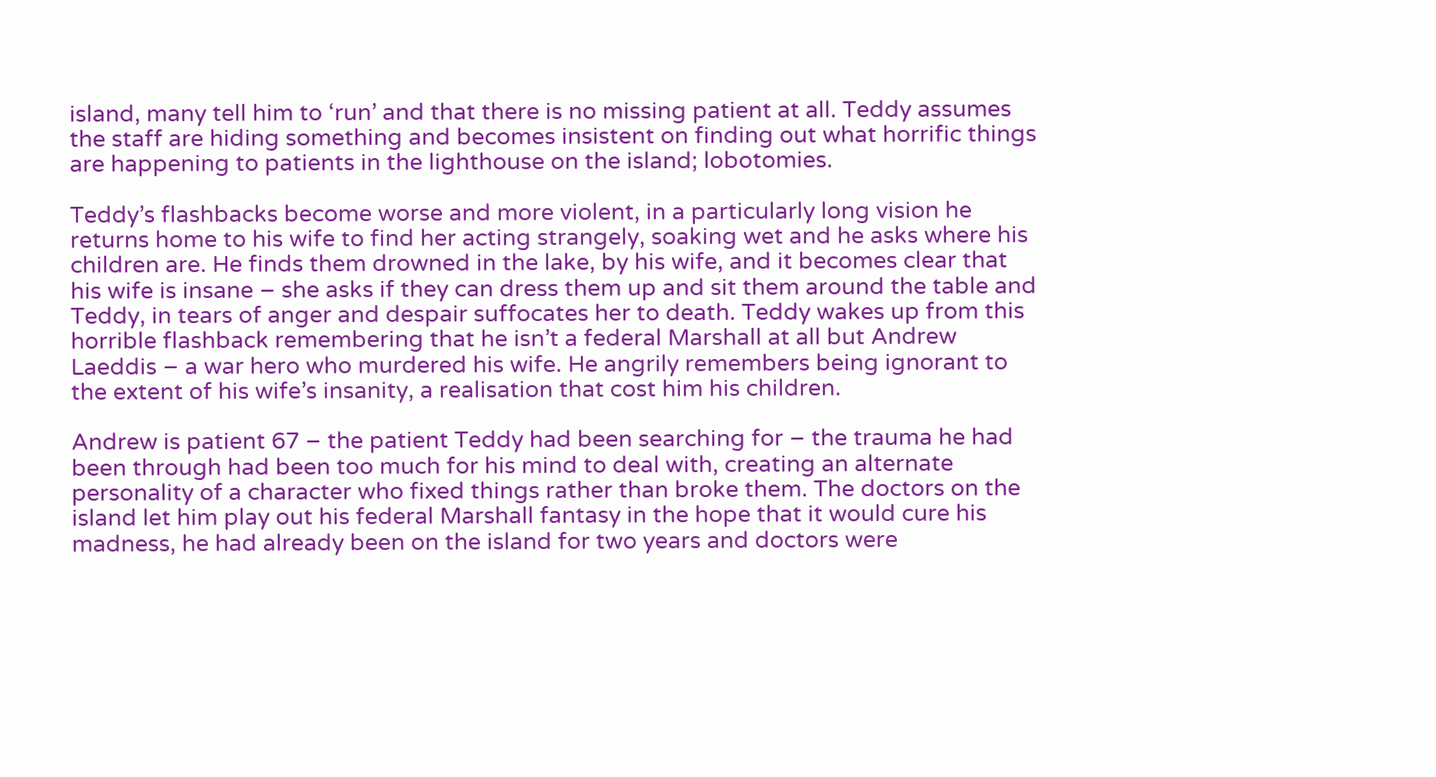island, many tell him to ‘run’ and that there is no missing patient at all. Teddy assumes the staff are hiding something and becomes insistent on finding out what horrific things are happening to patients in the lighthouse on the island; lobotomies.

Teddy’s flashbacks become worse and more violent, in a particularly long vision he returns home to his wife to find her acting strangely, soaking wet and he asks where his children are. He finds them drowned in the lake, by his wife, and it becomes clear that his wife is insane – she asks if they can dress them up and sit them around the table and Teddy, in tears of anger and despair suffocates her to death. Teddy wakes up from this horrible flashback remembering that he isn’t a federal Marshall at all but Andrew Laeddis – a war hero who murdered his wife. He angrily remembers being ignorant to the extent of his wife’s insanity, a realisation that cost him his children.

Andrew is patient 67 – the patient Teddy had been searching for – the trauma he had been through had been too much for his mind to deal with, creating an alternate personality of a character who fixed things rather than broke them. The doctors on the island let him play out his federal Marshall fantasy in the hope that it would cure his madness, he had already been on the island for two years and doctors were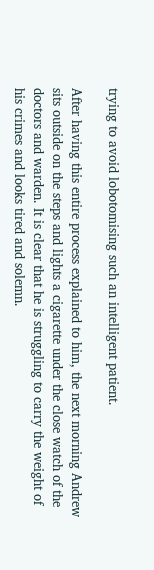trying to avoid lobotomising such an intelligent patient.

After having this entire process explained to him, the next morning Andrew sits outside on the steps and lights a cigarette under the close watch of the doctors and warden. It is clear that he is struggling to carry the weight of his crimes and looks tired and solemn.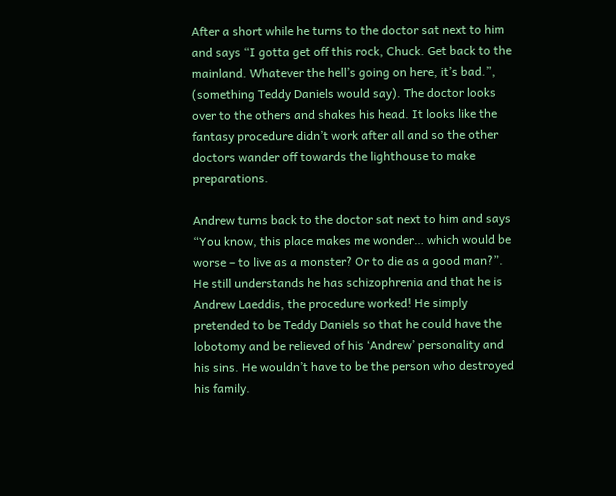After a short while he turns to the doctor sat next to him and says “I gotta get off this rock, Chuck. Get back to the mainland. Whatever the hell’s going on here, it’s bad.”, (something Teddy Daniels would say). The doctor looks over to the others and shakes his head. It looks like the fantasy procedure didn’t work after all and so the other doctors wander off towards the lighthouse to make preparations.

Andrew turns back to the doctor sat next to him and says “You know, this place makes me wonder… which would be worse – to live as a monster? Or to die as a good man?”. He still understands he has schizophrenia and that he is Andrew Laeddis, the procedure worked! He simply pretended to be Teddy Daniels so that he could have the lobotomy and be relieved of his ‘Andrew’ personality and his sins. He wouldn’t have to be the person who destroyed his family.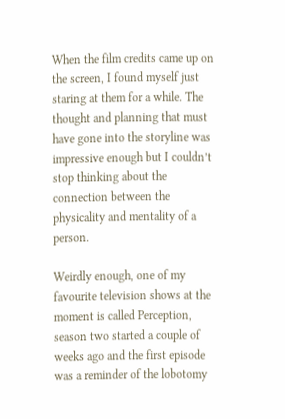When the film credits came up on the screen, I found myself just staring at them for a while. The thought and planning that must have gone into the storyline was impressive enough but I couldn’t stop thinking about the connection between the physicality and mentality of a person.

Weirdly enough, one of my favourite television shows at the moment is called Perception, season two started a couple of weeks ago and the first episode was a reminder of the lobotomy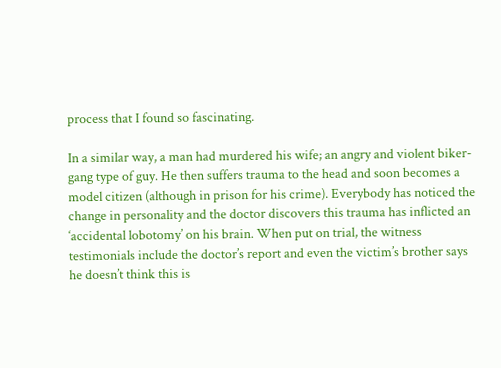process that I found so fascinating.

In a similar way, a man had murdered his wife; an angry and violent biker-gang type of guy. He then suffers trauma to the head and soon becomes a model citizen (although in prison for his crime). Everybody has noticed the change in personality and the doctor discovers this trauma has inflicted an ‘accidental lobotomy’ on his brain. When put on trial, the witness testimonials include the doctor’s report and even the victim’s brother says he doesn’t think this is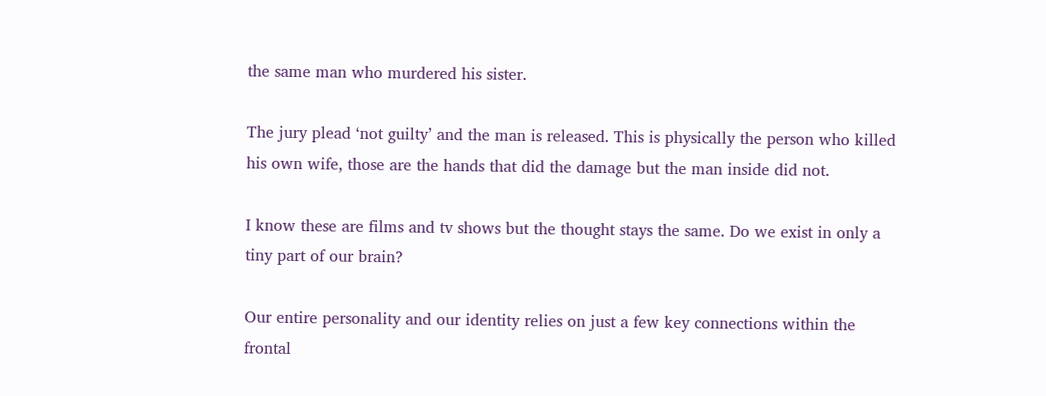the same man who murdered his sister.

The jury plead ‘not guilty’ and the man is released. This is physically the person who killed his own wife, those are the hands that did the damage but the man inside did not.

I know these are films and tv shows but the thought stays the same. Do we exist in only a tiny part of our brain?

Our entire personality and our identity relies on just a few key connections within the frontal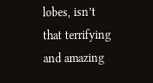lobes, isn’t that terrifying and amazing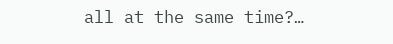all at the same time?…